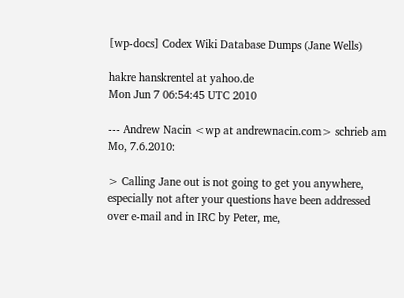[wp-docs] Codex Wiki Database Dumps (Jane Wells)

hakre hanskrentel at yahoo.de
Mon Jun 7 06:54:45 UTC 2010

--- Andrew Nacin <wp at andrewnacin.com> schrieb am Mo, 7.6.2010:

> Calling Jane out is not going to get you anywhere, especially not after your questions have been addressed over e-mail and in IRC by Peter, me,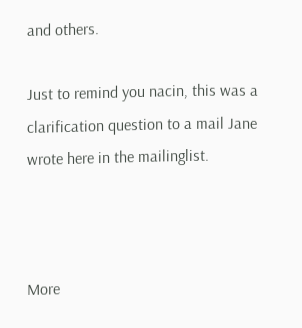and others.

Just to remind you nacin, this was a clarification question to a mail Jane wrote here in the mailinglist.



More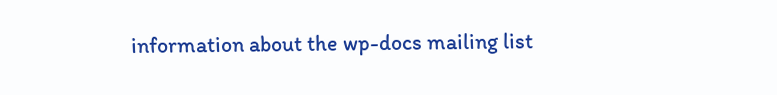information about the wp-docs mailing list